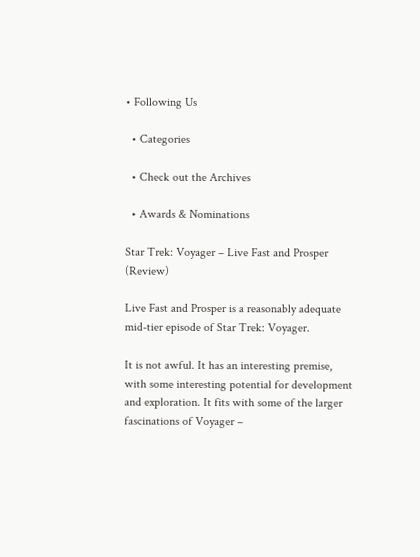• Following Us

  • Categories

  • Check out the Archives

  • Awards & Nominations

Star Trek: Voyager – Live Fast and Prosper (Review)

Live Fast and Prosper is a reasonably adequate mid-tier episode of Star Trek: Voyager.

It is not awful. It has an interesting premise, with some interesting potential for development and exploration. It fits with some of the larger fascinations of Voyager –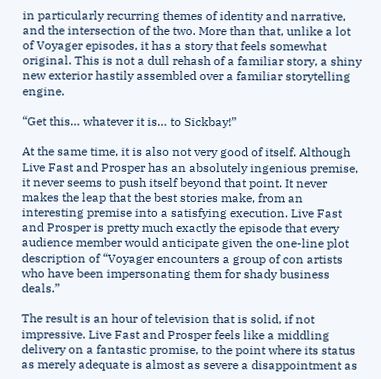in particularly recurring themes of identity and narrative, and the intersection of the two. More than that, unlike a lot of Voyager episodes, it has a story that feels somewhat original. This is not a dull rehash of a familiar story, a shiny new exterior hastily assembled over a familiar storytelling engine.

“Get this… whatever it is… to Sickbay!”

At the same time, it is also not very good of itself. Although Live Fast and Prosper has an absolutely ingenious premise, it never seems to push itself beyond that point. It never makes the leap that the best stories make, from an interesting premise into a satisfying execution. Live Fast and Prosper is pretty much exactly the episode that every audience member would anticipate given the one-line plot description of “Voyager encounters a group of con artists who have been impersonating them for shady business deals.”

The result is an hour of television that is solid, if not impressive. Live Fast and Prosper feels like a middling delivery on a fantastic promise, to the point where its status as merely adequate is almost as severe a disappointment as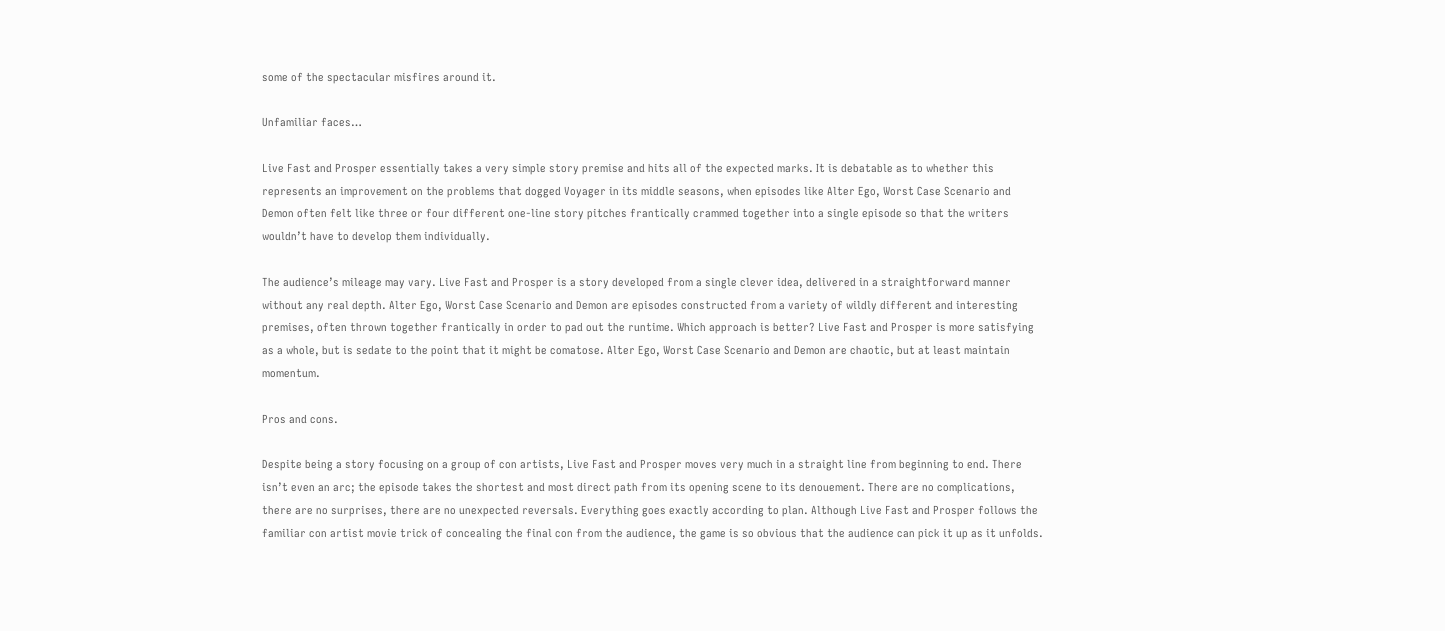some of the spectacular misfires around it.

Unfamiliar faces…

Live Fast and Prosper essentially takes a very simple story premise and hits all of the expected marks. It is debatable as to whether this represents an improvement on the problems that dogged Voyager in its middle seasons, when episodes like Alter Ego, Worst Case Scenario and Demon often felt like three or four different one-line story pitches frantically crammed together into a single episode so that the writers wouldn’t have to develop them individually.

The audience’s mileage may vary. Live Fast and Prosper is a story developed from a single clever idea, delivered in a straightforward manner without any real depth. Alter Ego, Worst Case Scenario and Demon are episodes constructed from a variety of wildly different and interesting premises, often thrown together frantically in order to pad out the runtime. Which approach is better? Live Fast and Prosper is more satisfying as a whole, but is sedate to the point that it might be comatose. Alter Ego, Worst Case Scenario and Demon are chaotic, but at least maintain momentum.

Pros and cons.

Despite being a story focusing on a group of con artists, Live Fast and Prosper moves very much in a straight line from beginning to end. There isn’t even an arc; the episode takes the shortest and most direct path from its opening scene to its denouement. There are no complications, there are no surprises, there are no unexpected reversals. Everything goes exactly according to plan. Although Live Fast and Prosper follows the familiar con artist movie trick of concealing the final con from the audience, the game is so obvious that the audience can pick it up as it unfolds.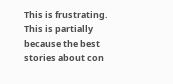This is frustrating. This is partially because the best stories about con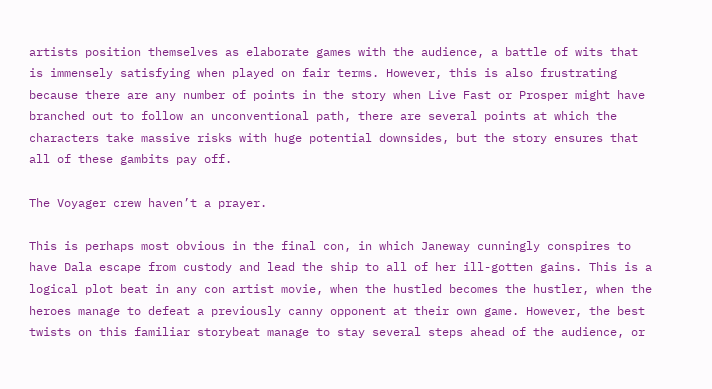artists position themselves as elaborate games with the audience, a battle of wits that is immensely satisfying when played on fair terms. However, this is also frustrating because there are any number of points in the story when Live Fast or Prosper might have branched out to follow an unconventional path, there are several points at which the characters take massive risks with huge potential downsides, but the story ensures that all of these gambits pay off.

The Voyager crew haven’t a prayer.

This is perhaps most obvious in the final con, in which Janeway cunningly conspires to have Dala escape from custody and lead the ship to all of her ill-gotten gains. This is a logical plot beat in any con artist movie, when the hustled becomes the hustler, when the heroes manage to defeat a previously canny opponent at their own game. However, the best twists on this familiar storybeat manage to stay several steps ahead of the audience, or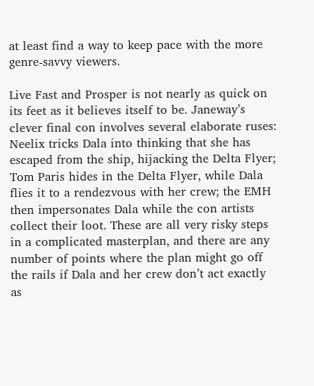at least find a way to keep pace with the more genre-savvy viewers.

Live Fast and Prosper is not nearly as quick on its feet as it believes itself to be. Janeway’s clever final con involves several elaborate ruses: Neelix tricks Dala into thinking that she has escaped from the ship, hijacking the Delta Flyer; Tom Paris hides in the Delta Flyer, while Dala flies it to a rendezvous with her crew; the EMH then impersonates Dala while the con artists collect their loot. These are all very risky steps in a complicated masterplan, and there are any number of points where the plan might go off the rails if Dala and her crew don’t act exactly as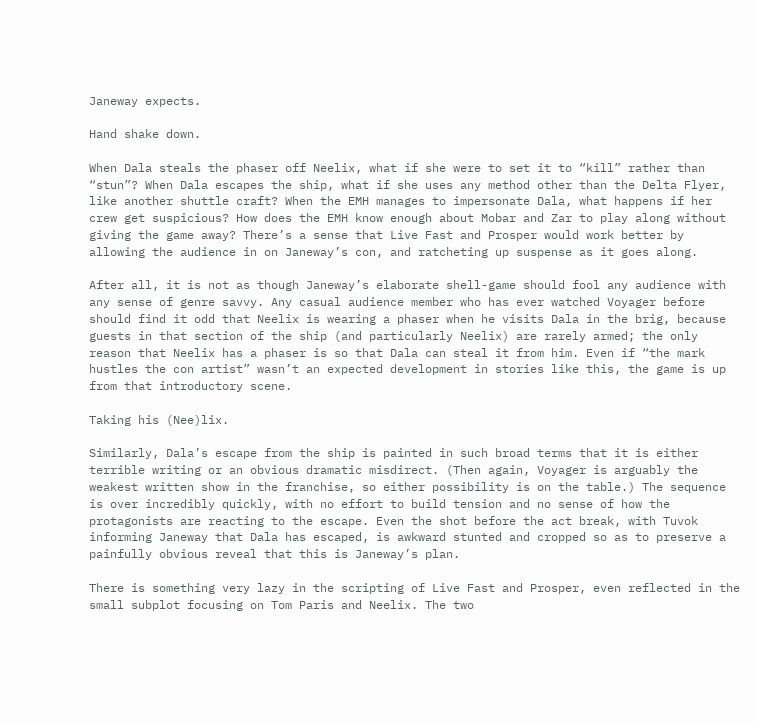Janeway expects.

Hand shake down.

When Dala steals the phaser off Neelix, what if she were to set it to “kill” rather than “stun”? When Dala escapes the ship, what if she uses any method other than the Delta Flyer, like another shuttle craft? When the EMH manages to impersonate Dala, what happens if her crew get suspicious? How does the EMH know enough about Mobar and Zar to play along without giving the game away? There’s a sense that Live Fast and Prosper would work better by allowing the audience in on Janeway’s con, and ratcheting up suspense as it goes along.

After all, it is not as though Janeway’s elaborate shell-game should fool any audience with any sense of genre savvy. Any casual audience member who has ever watched Voyager before should find it odd that Neelix is wearing a phaser when he visits Dala in the brig, because guests in that section of the ship (and particularly Neelix) are rarely armed; the only reason that Neelix has a phaser is so that Dala can steal it from him. Even if “the mark hustles the con artist” wasn’t an expected development in stories like this, the game is up from that introductory scene.

Taking his (Nee)lix.

Similarly, Dala’s escape from the ship is painted in such broad terms that it is either terrible writing or an obvious dramatic misdirect. (Then again, Voyager is arguably the weakest written show in the franchise, so either possibility is on the table.) The sequence is over incredibly quickly, with no effort to build tension and no sense of how the protagonists are reacting to the escape. Even the shot before the act break, with Tuvok informing Janeway that Dala has escaped, is awkward stunted and cropped so as to preserve a painfully obvious reveal that this is Janeway’s plan.

There is something very lazy in the scripting of Live Fast and Prosper, even reflected in the small subplot focusing on Tom Paris and Neelix. The two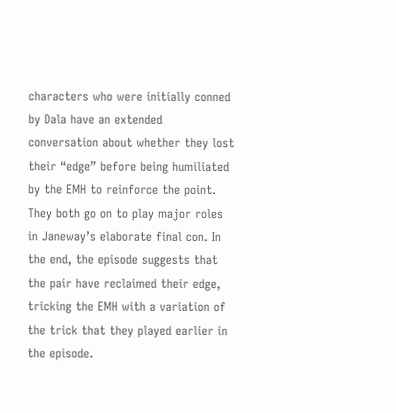characters who were initially conned by Dala have an extended conversation about whether they lost their “edge” before being humiliated by the EMH to reinforce the point. They both go on to play major roles in Janeway’s elaborate final con. In the end, the episode suggests that the pair have reclaimed their edge, tricking the EMH with a variation of the trick that they played earlier in the episode.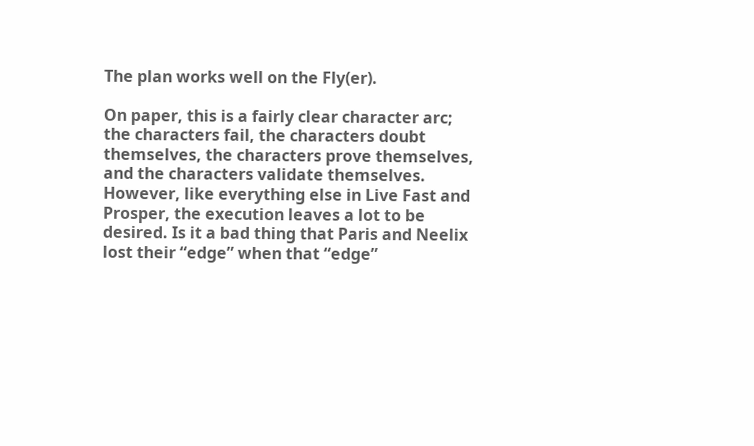The plan works well on the Fly(er).

On paper, this is a fairly clear character arc; the characters fail, the characters doubt themselves, the characters prove themselves, and the characters validate themselves. However, like everything else in Live Fast and Prosper, the execution leaves a lot to be desired. Is it a bad thing that Paris and Neelix lost their “edge” when that “edge”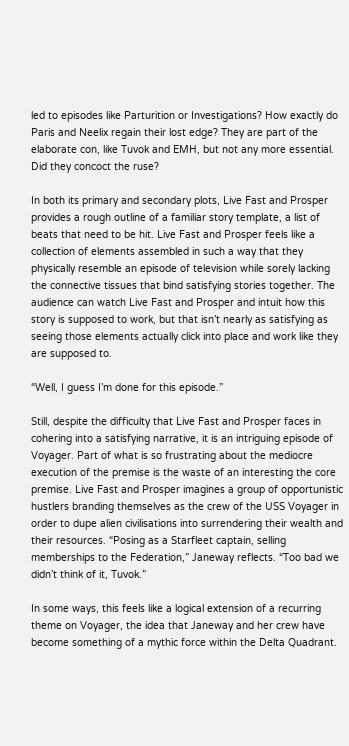led to episodes like Parturition or Investigations? How exactly do Paris and Neelix regain their lost edge? They are part of the elaborate con, like Tuvok and EMH, but not any more essential. Did they concoct the ruse?

In both its primary and secondary plots, Live Fast and Prosper provides a rough outline of a familiar story template, a list of beats that need to be hit. Live Fast and Prosper feels like a collection of elements assembled in such a way that they physically resemble an episode of television while sorely lacking the connective tissues that bind satisfying stories together. The audience can watch Live Fast and Prosper and intuit how this story is supposed to work, but that isn’t nearly as satisfying as seeing those elements actually click into place and work like they are supposed to.

“Well, I guess I’m done for this episode.”

Still, despite the difficulty that Live Fast and Prosper faces in cohering into a satisfying narrative, it is an intriguing episode of Voyager. Part of what is so frustrating about the mediocre execution of the premise is the waste of an interesting the core premise. Live Fast and Prosper imagines a group of opportunistic hustlers branding themselves as the crew of the USS Voyager in order to dupe alien civilisations into surrendering their wealth and their resources. “Posing as a Starfleet captain, selling memberships to the Federation,” Janeway reflects. “Too bad we didn’t think of it, Tuvok.”

In some ways, this feels like a logical extension of a recurring theme on Voyager, the idea that Janeway and her crew have become something of a mythic force within the Delta Quadrant.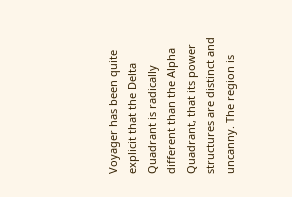Voyager has been quite explicit that the Delta Quadrant is radically different than the Alpha Quadrant, that its power structures are distinct and uncanny. The region is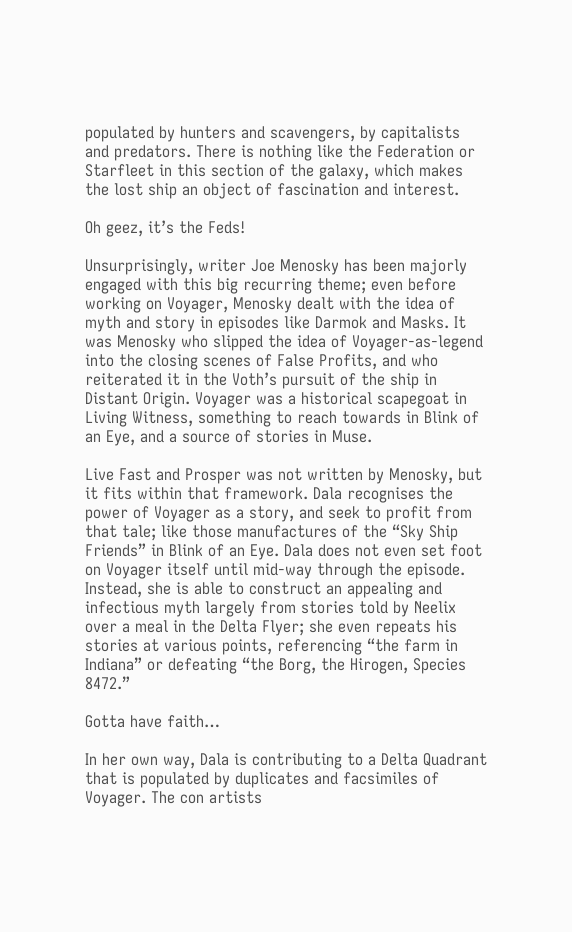populated by hunters and scavengers, by capitalists and predators. There is nothing like the Federation or Starfleet in this section of the galaxy, which makes the lost ship an object of fascination and interest.

Oh geez, it’s the Feds!

Unsurprisingly, writer Joe Menosky has been majorly engaged with this big recurring theme; even before working on Voyager, Menosky dealt with the idea of myth and story in episodes like Darmok and Masks. It was Menosky who slipped the idea of Voyager-as-legend into the closing scenes of False Profits, and who reiterated it in the Voth’s pursuit of the ship in Distant Origin. Voyager was a historical scapegoat in Living Witness, something to reach towards in Blink of an Eye, and a source of stories in Muse.

Live Fast and Prosper was not written by Menosky, but it fits within that framework. Dala recognises the power of Voyager as a story, and seek to profit from that tale; like those manufactures of the “Sky Ship Friends” in Blink of an Eye. Dala does not even set foot on Voyager itself until mid-way through the episode. Instead, she is able to construct an appealing and infectious myth largely from stories told by Neelix over a meal in the Delta Flyer; she even repeats his stories at various points, referencing “the farm in Indiana” or defeating “the Borg, the Hirogen, Species 8472.”

Gotta have faith…

In her own way, Dala is contributing to a Delta Quadrant that is populated by duplicates and facsimiles of Voyager. The con artists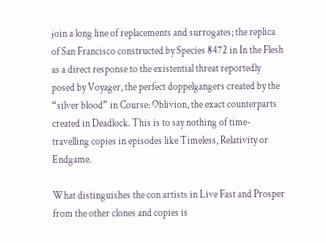join a long line of replacements and surrogates; the replica of San Francisco constructed by Species 8472 in In the Flesh as a direct response to the existential threat reportedly posed by Voyager, the perfect doppelgangers created by the “silver blood” in Course: Oblivion, the exact counterparts created in Deadlock. This is to say nothing of time-travelling copies in episodes like Timeless, Relativity or Endgame.

What distinguishes the con artists in Live Fast and Prosper from the other clones and copies is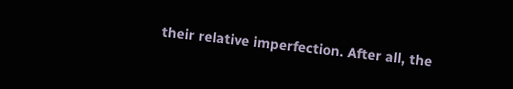their relative imperfection. After all, the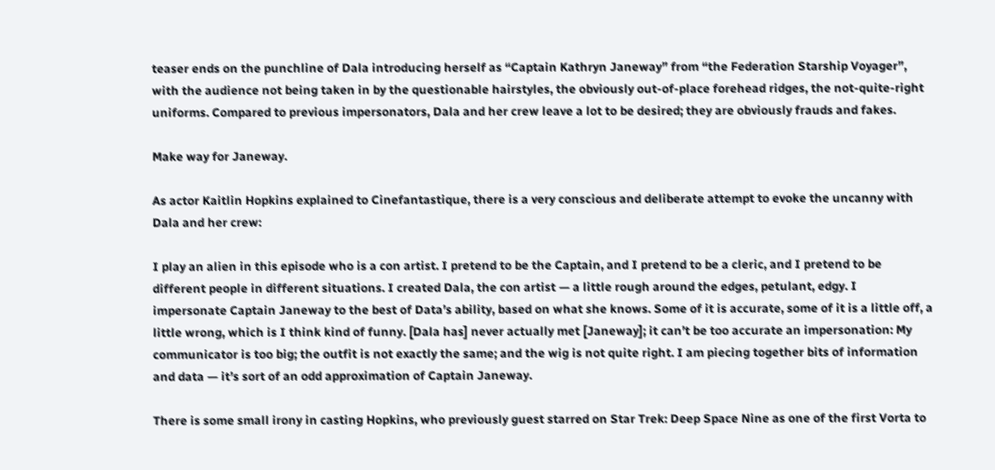teaser ends on the punchline of Dala introducing herself as “Captain Kathryn Janeway” from “the Federation Starship Voyager”, with the audience not being taken in by the questionable hairstyles, the obviously out-of-place forehead ridges, the not-quite-right uniforms. Compared to previous impersonators, Dala and her crew leave a lot to be desired; they are obviously frauds and fakes.

Make way for Janeway.

As actor Kaitlin Hopkins explained to Cinefantastique, there is a very conscious and deliberate attempt to evoke the uncanny with Dala and her crew:

I play an alien in this episode who is a con artist. I pretend to be the Captain, and I pretend to be a cleric, and I pretend to be different people in different situations. I created Dala, the con artist — a little rough around the edges, petulant, edgy. I impersonate Captain Janeway to the best of Data’s ability, based on what she knows. Some of it is accurate, some of it is a little off, a little wrong, which is I think kind of funny. [Dala has] never actually met [Janeway]; it can’t be too accurate an impersonation: My communicator is too big; the outfit is not exactly the same; and the wig is not quite right. I am piecing together bits of information and data — it’s sort of an odd approximation of Captain Janeway.

There is some small irony in casting Hopkins, who previously guest starred on Star Trek: Deep Space Nine as one of the first Vorta to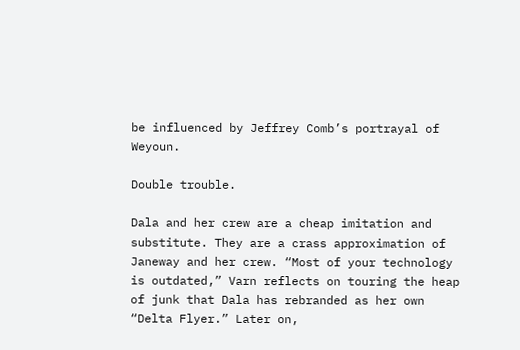be influenced by Jeffrey Comb’s portrayal of Weyoun.

Double trouble.

Dala and her crew are a cheap imitation and substitute. They are a crass approximation of Janeway and her crew. “Most of your technology is outdated,” Varn reflects on touring the heap of junk that Dala has rebranded as her own “Delta Flyer.” Later on,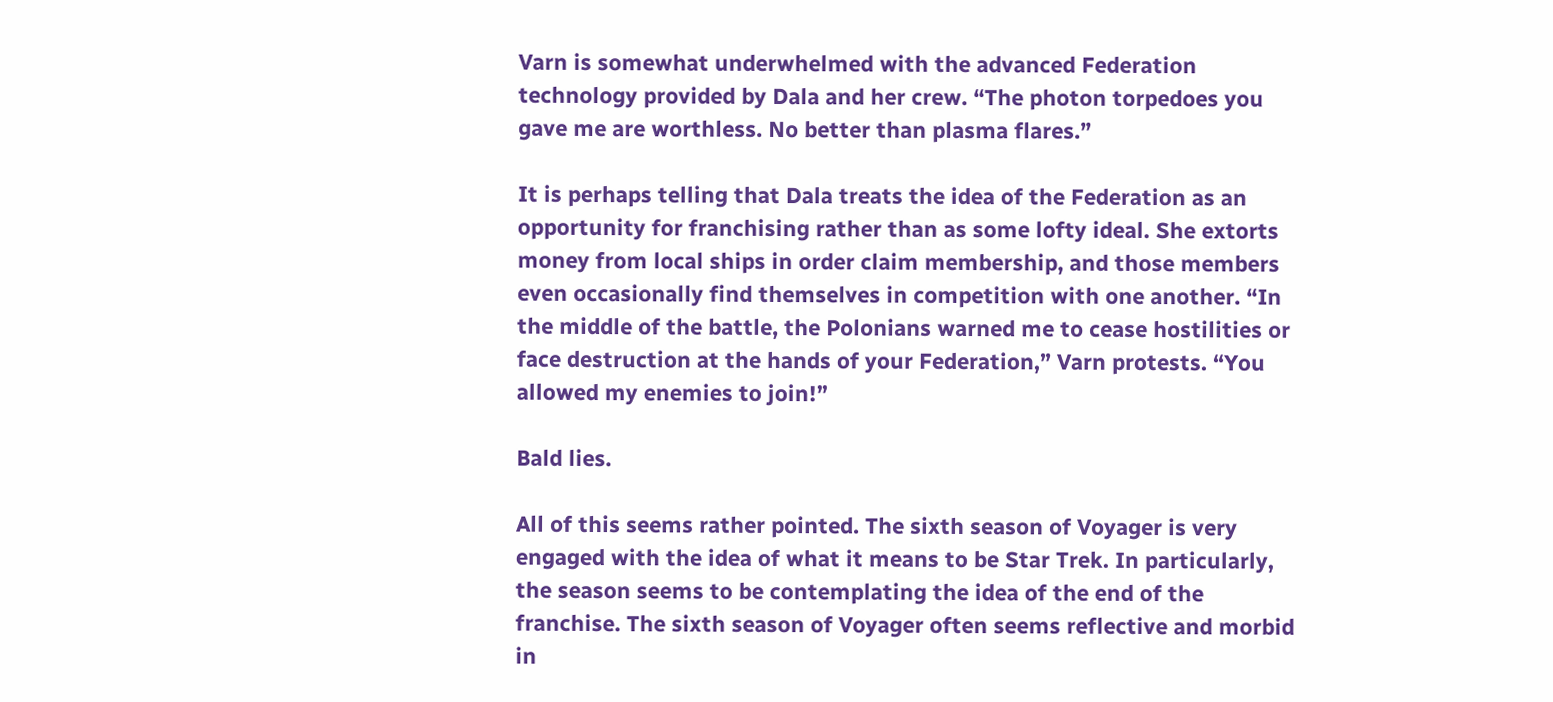Varn is somewhat underwhelmed with the advanced Federation technology provided by Dala and her crew. “The photon torpedoes you gave me are worthless. No better than plasma flares.”

It is perhaps telling that Dala treats the idea of the Federation as an opportunity for franchising rather than as some lofty ideal. She extorts money from local ships in order claim membership, and those members even occasionally find themselves in competition with one another. “In the middle of the battle, the Polonians warned me to cease hostilities or face destruction at the hands of your Federation,” Varn protests. “You allowed my enemies to join!”

Bald lies.

All of this seems rather pointed. The sixth season of Voyager is very engaged with the idea of what it means to be Star Trek. In particularly, the season seems to be contemplating the idea of the end of the franchise. The sixth season of Voyager often seems reflective and morbid in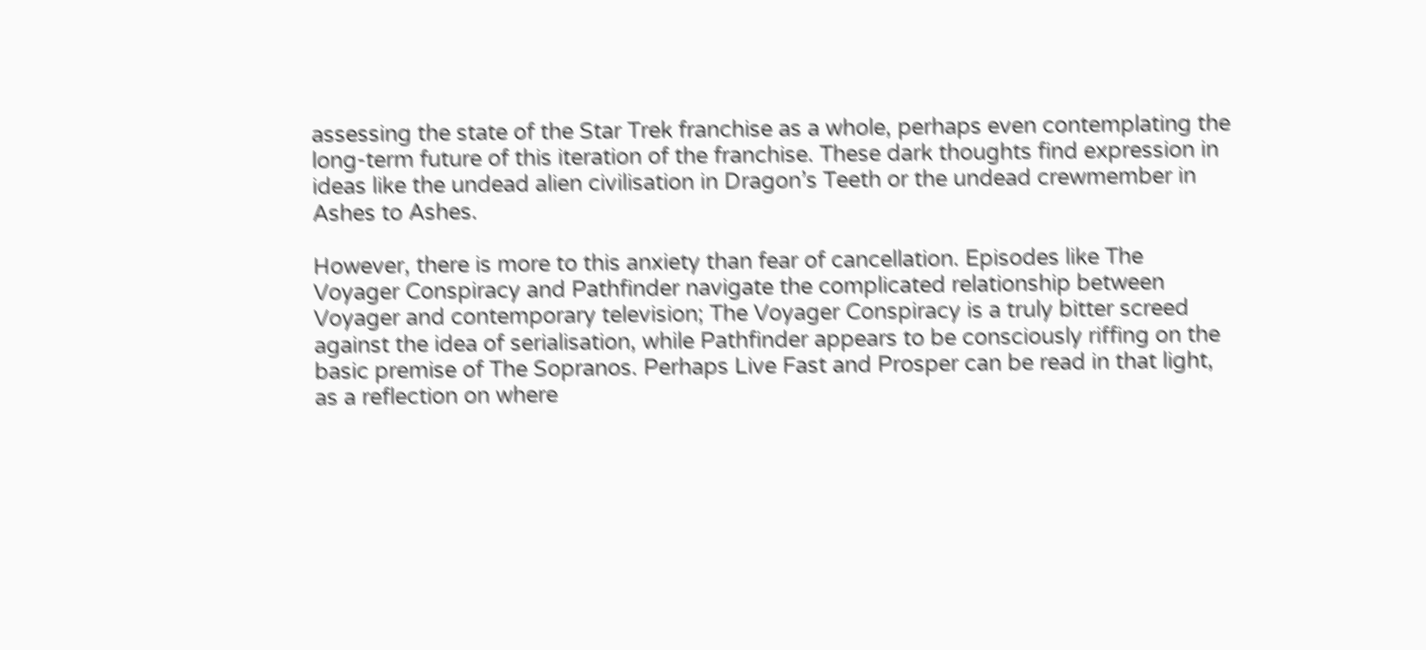assessing the state of the Star Trek franchise as a whole, perhaps even contemplating the long-term future of this iteration of the franchise. These dark thoughts find expression in ideas like the undead alien civilisation in Dragon’s Teeth or the undead crewmember in Ashes to Ashes.

However, there is more to this anxiety than fear of cancellation. Episodes like The Voyager Conspiracy and Pathfinder navigate the complicated relationship between Voyager and contemporary television; The Voyager Conspiracy is a truly bitter screed against the idea of serialisation, while Pathfinder appears to be consciously riffing on the basic premise of The Sopranos. Perhaps Live Fast and Prosper can be read in that light, as a reflection on where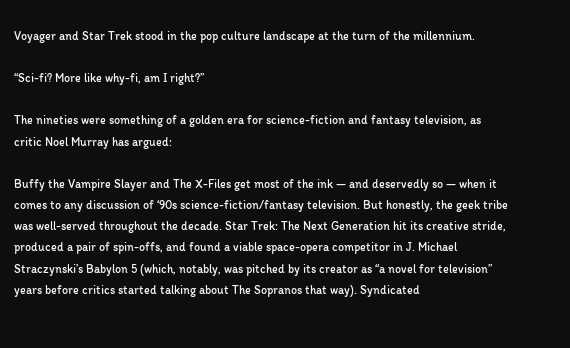Voyager and Star Trek stood in the pop culture landscape at the turn of the millennium.

“Sci-fi? More like why-fi, am I right?”

The nineties were something of a golden era for science-fiction and fantasy television, as critic Noel Murray has argued:

Buffy the Vampire Slayer and The X-Files get most of the ink — and deservedly so — when it comes to any discussion of ‘90s science-fiction/fantasy television. But honestly, the geek tribe was well-served throughout the decade. Star Trek: The Next Generation hit its creative stride, produced a pair of spin-offs, and found a viable space-opera competitor in J. Michael Straczynski’s Babylon 5 (which, notably, was pitched by its creator as “a novel for television” years before critics started talking about The Sopranos that way). Syndicated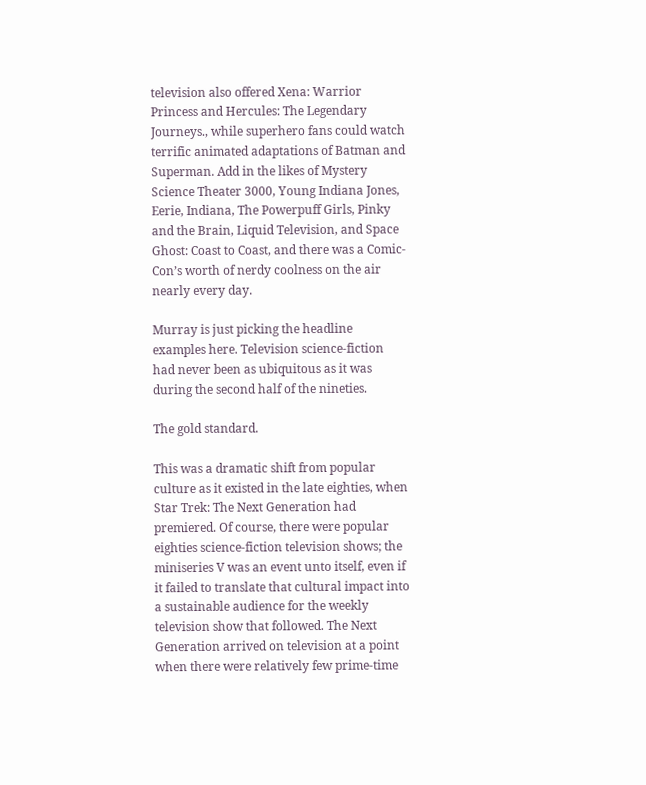television also offered Xena: Warrior Princess and Hercules: The Legendary Journeys., while superhero fans could watch terrific animated adaptations of Batman and Superman. Add in the likes of Mystery Science Theater 3000, Young Indiana Jones, Eerie, Indiana, The Powerpuff Girls, Pinky and the Brain, Liquid Television, and Space Ghost: Coast to Coast, and there was a Comic-Con’s worth of nerdy coolness on the air nearly every day.

Murray is just picking the headline examples here. Television science-fiction had never been as ubiquitous as it was during the second half of the nineties.

The gold standard.

This was a dramatic shift from popular culture as it existed in the late eighties, when Star Trek: The Next Generation had premiered. Of course, there were popular eighties science-fiction television shows; the miniseries V was an event unto itself, even if it failed to translate that cultural impact into a sustainable audience for the weekly television show that followed. The Next Generation arrived on television at a point when there were relatively few prime-time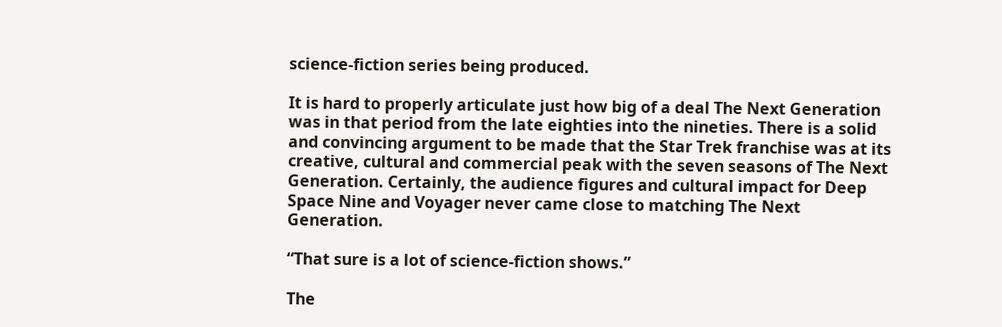science-fiction series being produced.

It is hard to properly articulate just how big of a deal The Next Generation was in that period from the late eighties into the nineties. There is a solid and convincing argument to be made that the Star Trek franchise was at its creative, cultural and commercial peak with the seven seasons of The Next Generation. Certainly, the audience figures and cultural impact for Deep Space Nine and Voyager never came close to matching The Next Generation.

“That sure is a lot of science-fiction shows.”

The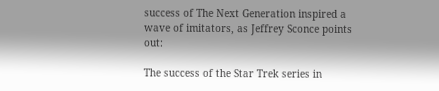success of The Next Generation inspired a wave of imitators, as Jeffrey Sconce points out:

The success of the Star Trek series in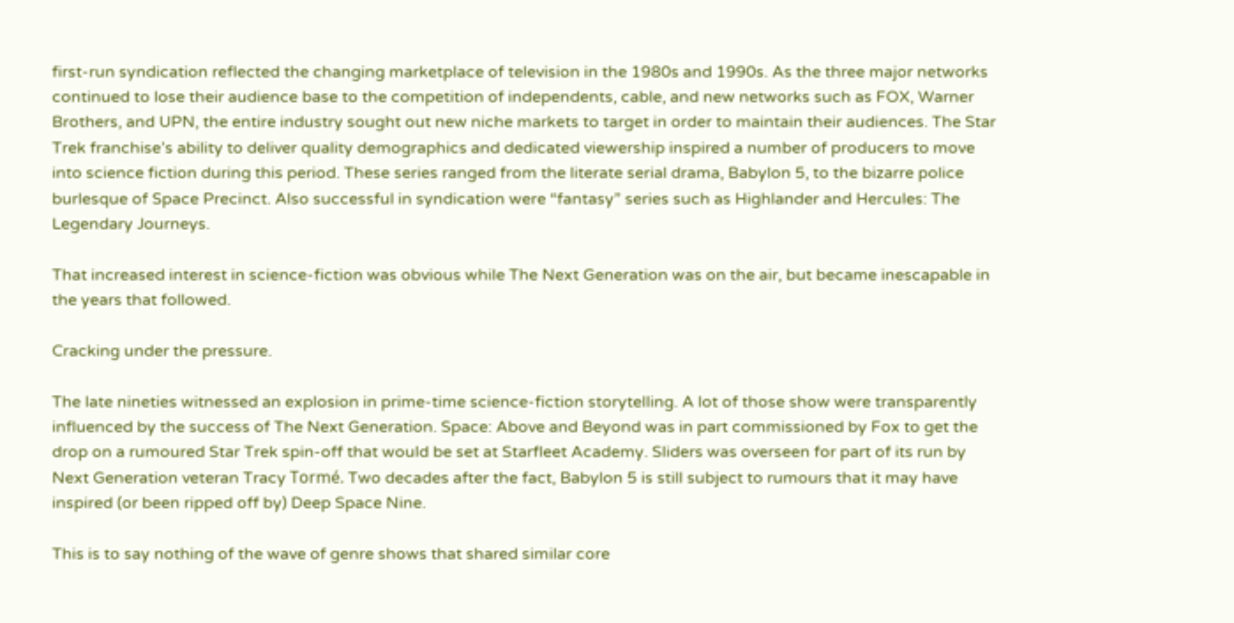first-run syndication reflected the changing marketplace of television in the 1980s and 1990s. As the three major networks continued to lose their audience base to the competition of independents, cable, and new networks such as FOX, Warner Brothers, and UPN, the entire industry sought out new niche markets to target in order to maintain their audiences. The Star Trek franchise’s ability to deliver quality demographics and dedicated viewership inspired a number of producers to move into science fiction during this period. These series ranged from the literate serial drama, Babylon 5, to the bizarre police burlesque of Space Precinct. Also successful in syndication were “fantasy” series such as Highlander and Hercules: The Legendary Journeys.

That increased interest in science-fiction was obvious while The Next Generation was on the air, but became inescapable in the years that followed.

Cracking under the pressure.

The late nineties witnessed an explosion in prime-time science-fiction storytelling. A lot of those show were transparently influenced by the success of The Next Generation. Space: Above and Beyond was in part commissioned by Fox to get the drop on a rumoured Star Trek spin-off that would be set at Starfleet Academy. Sliders was overseen for part of its run by Next Generation veteran Tracy Tormé. Two decades after the fact, Babylon 5 is still subject to rumours that it may have inspired (or been ripped off by) Deep Space Nine.

This is to say nothing of the wave of genre shows that shared similar core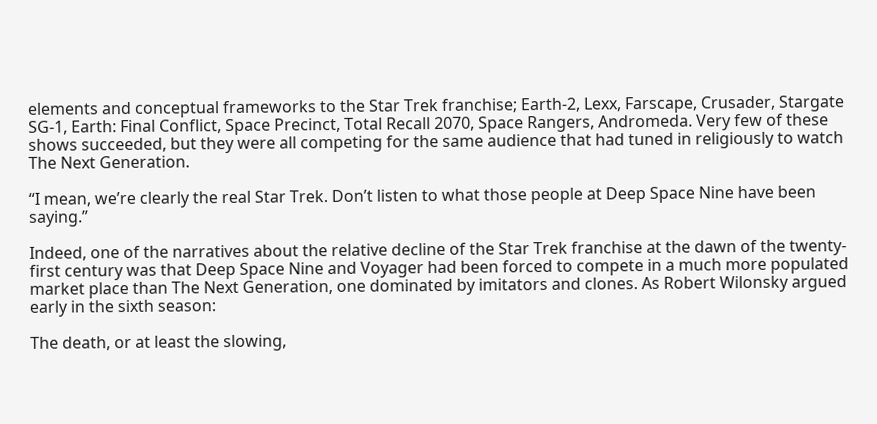elements and conceptual frameworks to the Star Trek franchise; Earth-2, Lexx, Farscape, Crusader, Stargate SG-1, Earth: Final Conflict, Space Precinct, Total Recall 2070, Space Rangers, Andromeda. Very few of these shows succeeded, but they were all competing for the same audience that had tuned in religiously to watch The Next Generation.

“I mean, we’re clearly the real Star Trek. Don’t listen to what those people at Deep Space Nine have been saying.”

Indeed, one of the narratives about the relative decline of the Star Trek franchise at the dawn of the twenty-first century was that Deep Space Nine and Voyager had been forced to compete in a much more populated market place than The Next Generation, one dominated by imitators and clones. As Robert Wilonsky argued early in the sixth season:

The death, or at least the slowing,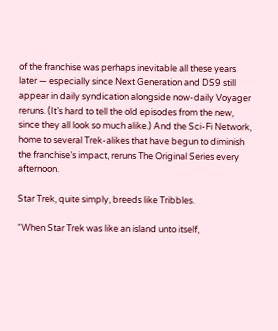of the franchise was perhaps inevitable all these years later — especially since Next Generation and DS9 still appear in daily syndication alongside now-daily Voyager reruns. (It’s hard to tell the old episodes from the new, since they all look so much alike.) And the Sci-Fi Network, home to several Trek-alikes that have begun to diminish the franchise’s impact, reruns The Original Series every afternoon.

Star Trek, quite simply, breeds like Tribbles.

“When Star Trek was like an island unto itself,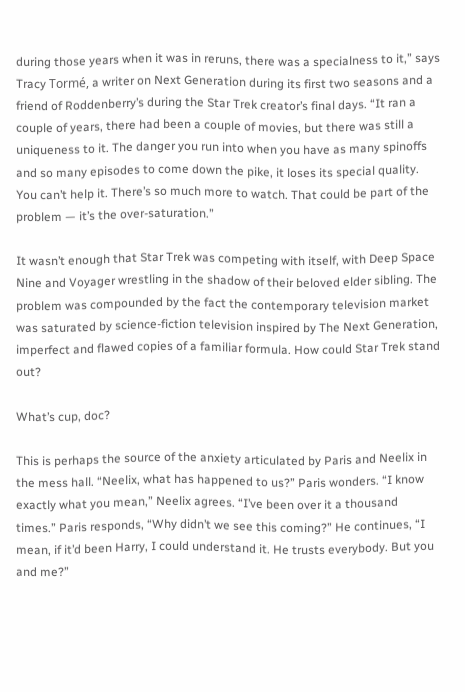during those years when it was in reruns, there was a specialness to it,” says Tracy Tormé, a writer on Next Generation during its first two seasons and a friend of Roddenberry’s during the Star Trek creator’s final days. “It ran a couple of years, there had been a couple of movies, but there was still a uniqueness to it. The danger you run into when you have as many spinoffs and so many episodes to come down the pike, it loses its special quality. You can’t help it. There’s so much more to watch. That could be part of the problem — it’s the over-saturation.”

It wasn’t enough that Star Trek was competing with itself, with Deep Space Nine and Voyager wrestling in the shadow of their beloved elder sibling. The problem was compounded by the fact the contemporary television market was saturated by science-fiction television inspired by The Next Generation, imperfect and flawed copies of a familiar formula. How could Star Trek stand out?

What’s cup, doc?

This is perhaps the source of the anxiety articulated by Paris and Neelix in the mess hall. “Neelix, what has happened to us?” Paris wonders. “I know exactly what you mean,” Neelix agrees. “I’ve been over it a thousand times.” Paris responds, “Why didn’t we see this coming?” He continues, “I mean, if it’d been Harry, I could understand it. He trusts everybody. But you and me?”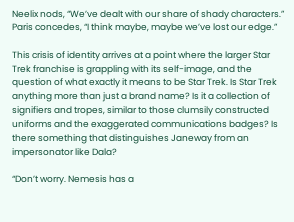Neelix nods, “We’ve dealt with our share of shady characters.” Paris concedes, “I think maybe, maybe we’ve lost our edge.”

This crisis of identity arrives at a point where the larger Star Trek franchise is grappling with its self-image, and the question of what exactly it means to be Star Trek. Is Star Trek anything more than just a brand name? Is it a collection of signifiers and tropes, similar to those clumsily constructed uniforms and the exaggerated communications badges? Is there something that distinguishes Janeway from an impersonator like Dala?

“Don’t worry. Nemesis has a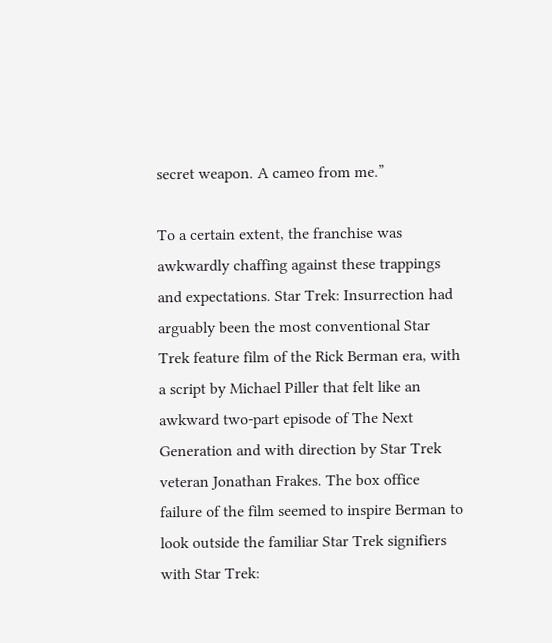secret weapon. A cameo from me.”

To a certain extent, the franchise was awkwardly chaffing against these trappings and expectations. Star Trek: Insurrection had arguably been the most conventional Star Trek feature film of the Rick Berman era, with a script by Michael Piller that felt like an awkward two-part episode of The Next Generation and with direction by Star Trek veteran Jonathan Frakes. The box office failure of the film seemed to inspire Berman to look outside the familiar Star Trek signifiers with Star Trek: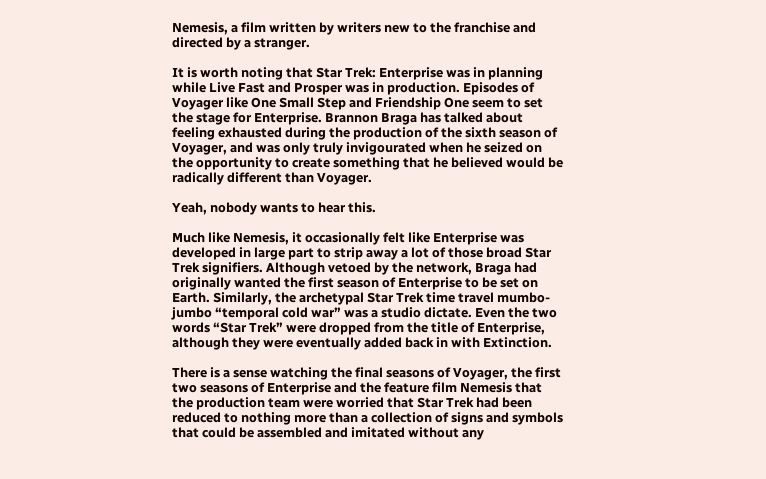Nemesis, a film written by writers new to the franchise and directed by a stranger.

It is worth noting that Star Trek: Enterprise was in planning while Live Fast and Prosper was in production. Episodes of Voyager like One Small Step and Friendship One seem to set the stage for Enterprise. Brannon Braga has talked about feeling exhausted during the production of the sixth season of Voyager, and was only truly invigourated when he seized on the opportunity to create something that he believed would be radically different than Voyager.

Yeah, nobody wants to hear this.

Much like Nemesis, it occasionally felt like Enterprise was developed in large part to strip away a lot of those broad Star Trek signifiers. Although vetoed by the network, Braga had originally wanted the first season of Enterprise to be set on Earth. Similarly, the archetypal Star Trek time travel mumbo-jumbo “temporal cold war” was a studio dictate. Even the two words “Star Trek” were dropped from the title of Enterprise, although they were eventually added back in with Extinction.

There is a sense watching the final seasons of Voyager, the first two seasons of Enterprise and the feature film Nemesis that the production team were worried that Star Trek had been reduced to nothing more than a collection of signs and symbols that could be assembled and imitated without any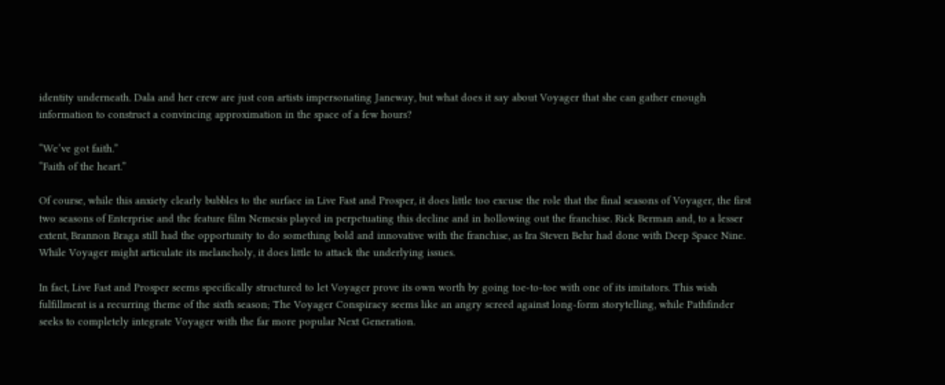identity underneath. Dala and her crew are just con artists impersonating Janeway, but what does it say about Voyager that she can gather enough information to construct a convincing approximation in the space of a few hours?

“We’ve got faith.”
“Faith of the heart.”

Of course, while this anxiety clearly bubbles to the surface in Live Fast and Prosper, it does little too excuse the role that the final seasons of Voyager, the first two seasons of Enterprise and the feature film Nemesis played in perpetuating this decline and in hollowing out the franchise. Rick Berman and, to a lesser extent, Brannon Braga still had the opportunity to do something bold and innovative with the franchise, as Ira Steven Behr had done with Deep Space Nine. While Voyager might articulate its melancholy, it does little to attack the underlying issues.

In fact, Live Fast and Prosper seems specifically structured to let Voyager prove its own worth by going toe-to-toe with one of its imitators. This wish fulfillment is a recurring theme of the sixth season; The Voyager Conspiracy seems like an angry screed against long-form storytelling, while Pathfinder seeks to completely integrate Voyager with the far more popular Next Generation.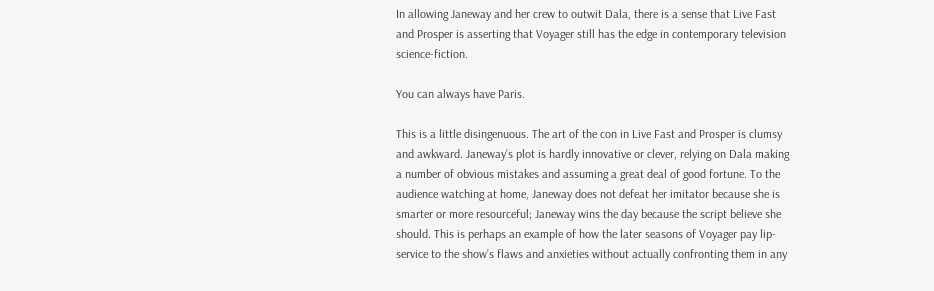In allowing Janeway and her crew to outwit Dala, there is a sense that Live Fast and Prosper is asserting that Voyager still has the edge in contemporary television science-fiction.

You can always have Paris.

This is a little disingenuous. The art of the con in Live Fast and Prosper is clumsy and awkward. Janeway’s plot is hardly innovative or clever, relying on Dala making a number of obvious mistakes and assuming a great deal of good fortune. To the audience watching at home, Janeway does not defeat her imitator because she is smarter or more resourceful; Janeway wins the day because the script believe she should. This is perhaps an example of how the later seasons of Voyager pay lip-service to the show’s flaws and anxieties without actually confronting them in any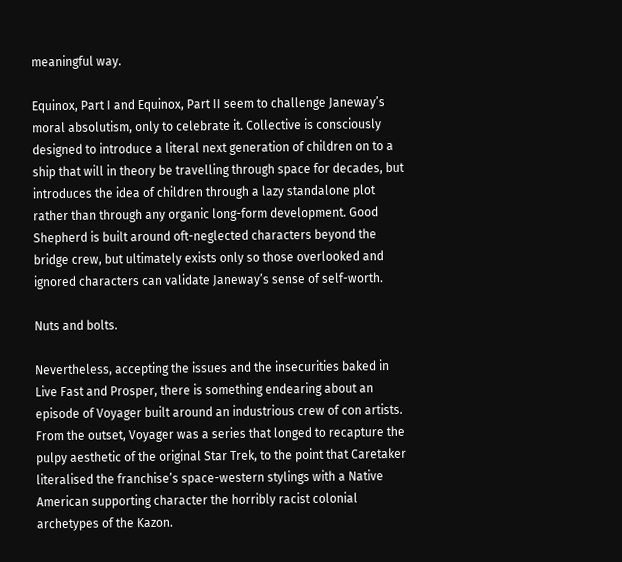meaningful way.

Equinox, Part I and Equinox, Part II seem to challenge Janeway’s moral absolutism, only to celebrate it. Collective is consciously designed to introduce a literal next generation of children on to a ship that will in theory be travelling through space for decades, but introduces the idea of children through a lazy standalone plot rather than through any organic long-form development. Good Shepherd is built around oft-neglected characters beyond the bridge crew, but ultimately exists only so those overlooked and ignored characters can validate Janeway’s sense of self-worth.

Nuts and bolts.

Nevertheless, accepting the issues and the insecurities baked in Live Fast and Prosper, there is something endearing about an episode of Voyager built around an industrious crew of con artists. From the outset, Voyager was a series that longed to recapture the pulpy aesthetic of the original Star Trek, to the point that Caretaker literalised the franchise’s space-western stylings with a Native American supporting character the horribly racist colonial archetypes of the Kazon.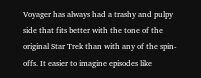Voyager has always had a trashy and pulpy side that fits better with the tone of the original Star Trek than with any of the spin-offs. It easier to imagine episodes like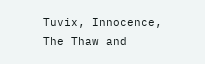Tuvix, Innocence, The Thaw and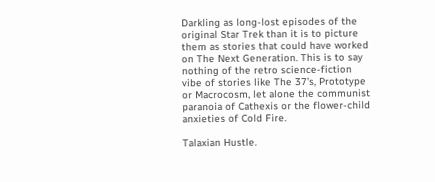Darkling as long-lost episodes of the original Star Trek than it is to picture them as stories that could have worked on The Next Generation. This is to say nothing of the retro science-fiction vibe of stories like The 37’s, Prototype or Macrocosm, let alone the communist paranoia of Cathexis or the flower-child anxieties of Cold Fire.

Talaxian Hustle.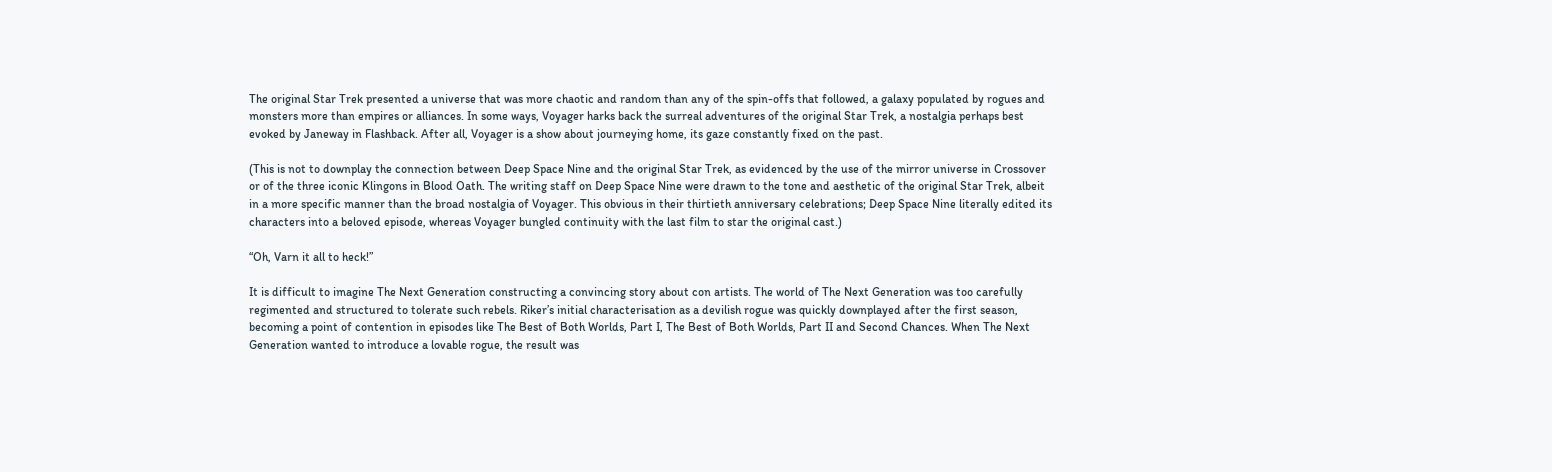The original Star Trek presented a universe that was more chaotic and random than any of the spin-offs that followed, a galaxy populated by rogues and monsters more than empires or alliances. In some ways, Voyager harks back the surreal adventures of the original Star Trek, a nostalgia perhaps best evoked by Janeway in Flashback. After all, Voyager is a show about journeying home, its gaze constantly fixed on the past.

(This is not to downplay the connection between Deep Space Nine and the original Star Trek, as evidenced by the use of the mirror universe in Crossover or of the three iconic Klingons in Blood Oath. The writing staff on Deep Space Nine were drawn to the tone and aesthetic of the original Star Trek, albeit in a more specific manner than the broad nostalgia of Voyager. This obvious in their thirtieth anniversary celebrations; Deep Space Nine literally edited its characters into a beloved episode, whereas Voyager bungled continuity with the last film to star the original cast.)

“Oh, Varn it all to heck!”

It is difficult to imagine The Next Generation constructing a convincing story about con artists. The world of The Next Generation was too carefully regimented and structured to tolerate such rebels. Riker’s initial characterisation as a devilish rogue was quickly downplayed after the first season, becoming a point of contention in episodes like The Best of Both Worlds, Part I, The Best of Both Worlds, Part II and Second Chances. When The Next Generation wanted to introduce a lovable rogue, the result was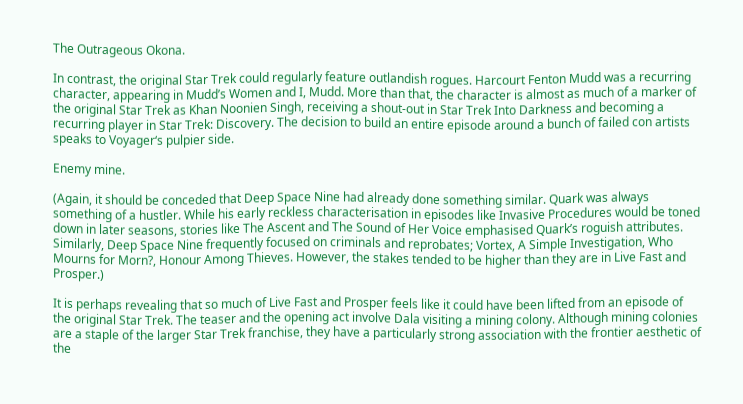The Outrageous Okona.

In contrast, the original Star Trek could regularly feature outlandish rogues. Harcourt Fenton Mudd was a recurring character, appearing in Mudd’s Women and I, Mudd. More than that, the character is almost as much of a marker of the original Star Trek as Khan Noonien Singh, receiving a shout-out in Star Trek Into Darkness and becoming a recurring player in Star Trek: Discovery. The decision to build an entire episode around a bunch of failed con artists speaks to Voyager‘s pulpier side.

Enemy mine.

(Again, it should be conceded that Deep Space Nine had already done something similar. Quark was always something of a hustler. While his early reckless characterisation in episodes like Invasive Procedures would be toned down in later seasons, stories like The Ascent and The Sound of Her Voice emphasised Quark’s roguish attributes. Similarly, Deep Space Nine frequently focused on criminals and reprobates; Vortex, A Simple Investigation, Who Mourns for Morn?, Honour Among Thieves. However, the stakes tended to be higher than they are in Live Fast and Prosper.)

It is perhaps revealing that so much of Live Fast and Prosper feels like it could have been lifted from an episode of the original Star Trek. The teaser and the opening act involve Dala visiting a mining colony. Although mining colonies are a staple of the larger Star Trek franchise, they have a particularly strong association with the frontier aesthetic of the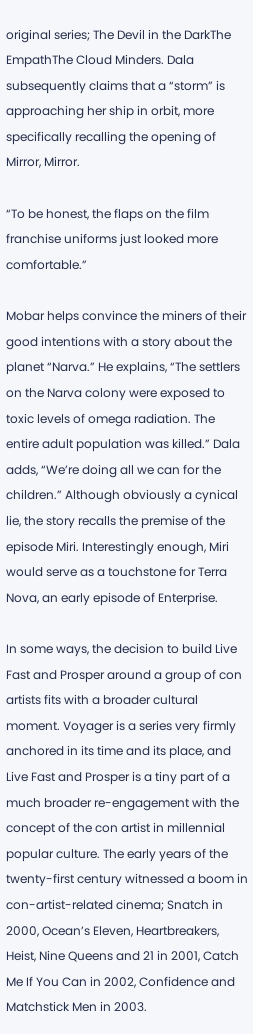original series; The Devil in the DarkThe EmpathThe Cloud Minders. Dala subsequently claims that a “storm” is approaching her ship in orbit, more specifically recalling the opening of Mirror, Mirror.

“To be honest, the flaps on the film franchise uniforms just looked more comfortable.”

Mobar helps convince the miners of their good intentions with a story about the planet “Narva.” He explains, “The settlers on the Narva colony were exposed to toxic levels of omega radiation. The entire adult population was killed.” Dala adds, “We’re doing all we can for the children.” Although obviously a cynical lie, the story recalls the premise of the episode Miri. Interestingly enough, Miri would serve as a touchstone for Terra Nova, an early episode of Enterprise.

In some ways, the decision to build Live Fast and Prosper around a group of con artists fits with a broader cultural moment. Voyager is a series very firmly anchored in its time and its place, and Live Fast and Prosper is a tiny part of a much broader re-engagement with the concept of the con artist in millennial popular culture. The early years of the twenty-first century witnessed a boom in con-artist-related cinema; Snatch in 2000, Ocean’s Eleven, Heartbreakers, Heist, Nine Queens and 21 in 2001, Catch Me If You Can in 2002, Confidence and Matchstick Men in 2003.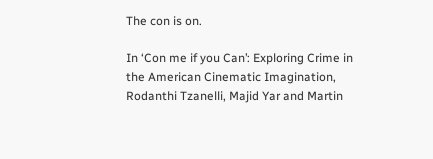The con is on.

In ‘Con me if you Can’: Exploring Crime in the American Cinematic Imagination, Rodanthi Tzanelli, Majid Yar and Martin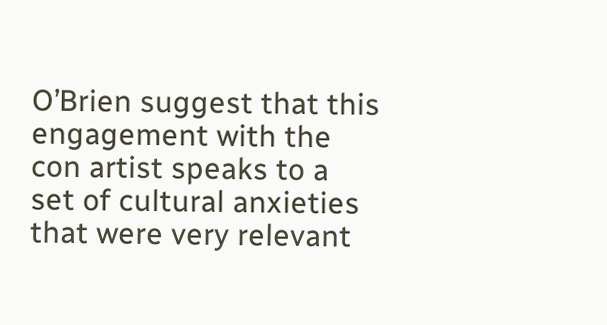O’Brien suggest that this engagement with the con artist speaks to a set of cultural anxieties that were very relevant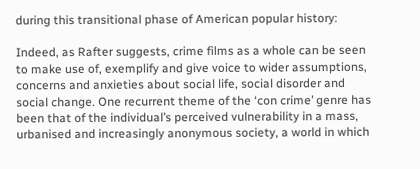during this transitional phase of American popular history:

Indeed, as Rafter suggests, crime films as a whole can be seen to make use of, exemplify and give voice to wider assumptions, concerns and anxieties about social life, social disorder and social change. One recurrent theme of the ‘con crime’ genre has been that of the individual’s perceived vulnerability in a mass, urbanised and increasingly anonymous society, a world in which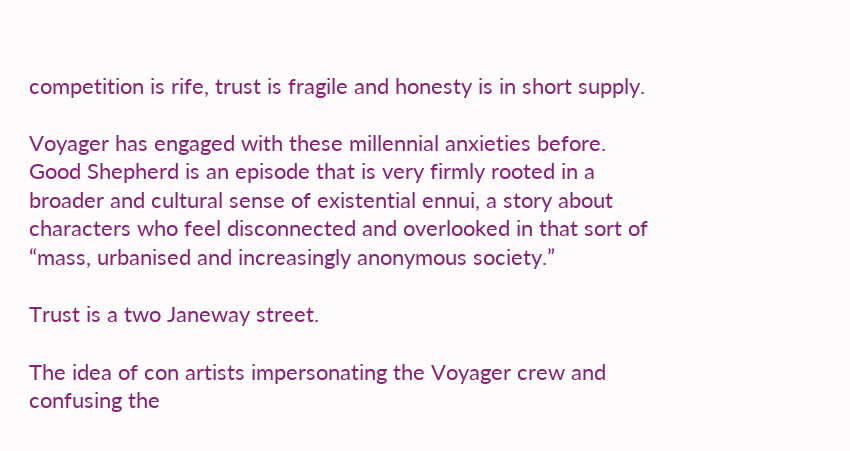competition is rife, trust is fragile and honesty is in short supply.

Voyager has engaged with these millennial anxieties before. Good Shepherd is an episode that is very firmly rooted in a broader and cultural sense of existential ennui, a story about characters who feel disconnected and overlooked in that sort of “mass, urbanised and increasingly anonymous society.”

Trust is a two Janeway street.

The idea of con artists impersonating the Voyager crew and confusing the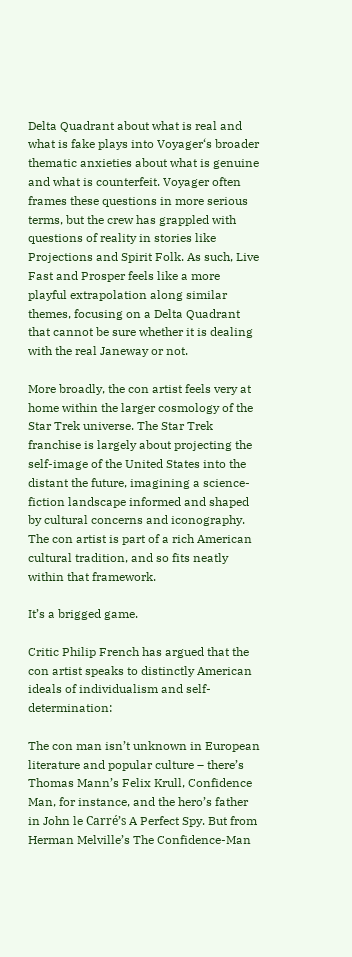Delta Quadrant about what is real and what is fake plays into Voyager‘s broader thematic anxieties about what is genuine and what is counterfeit. Voyager often frames these questions in more serious terms, but the crew has grappled with questions of reality in stories like Projections and Spirit Folk. As such, Live Fast and Prosper feels like a more playful extrapolation along similar themes, focusing on a Delta Quadrant that cannot be sure whether it is dealing with the real Janeway or not.

More broadly, the con artist feels very at home within the larger cosmology of the Star Trek universe. The Star Trek franchise is largely about projecting the self-image of the United States into the distant the future, imagining a science-fiction landscape informed and shaped by cultural concerns and iconography. The con artist is part of a rich American cultural tradition, and so fits neatly within that framework.

It’s a brigged game.

Critic Philip French has argued that the con artist speaks to distinctly American ideals of individualism and self-determination:

The con man isn’t unknown in European literature and popular culture – there’s Thomas Mann’s Felix Krull, Confidence Man, for instance, and the hero’s father in John le Carré’s A Perfect Spy. But from Herman Melville’s The Confidence-Man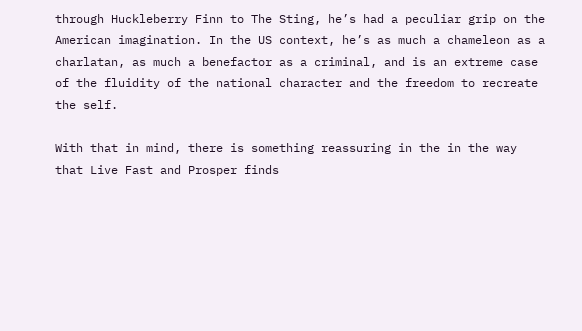through Huckleberry Finn to The Sting, he’s had a peculiar grip on the American imagination. In the US context, he’s as much a chameleon as a charlatan, as much a benefactor as a criminal, and is an extreme case of the fluidity of the national character and the freedom to recreate the self.

With that in mind, there is something reassuring in the in the way that Live Fast and Prosper finds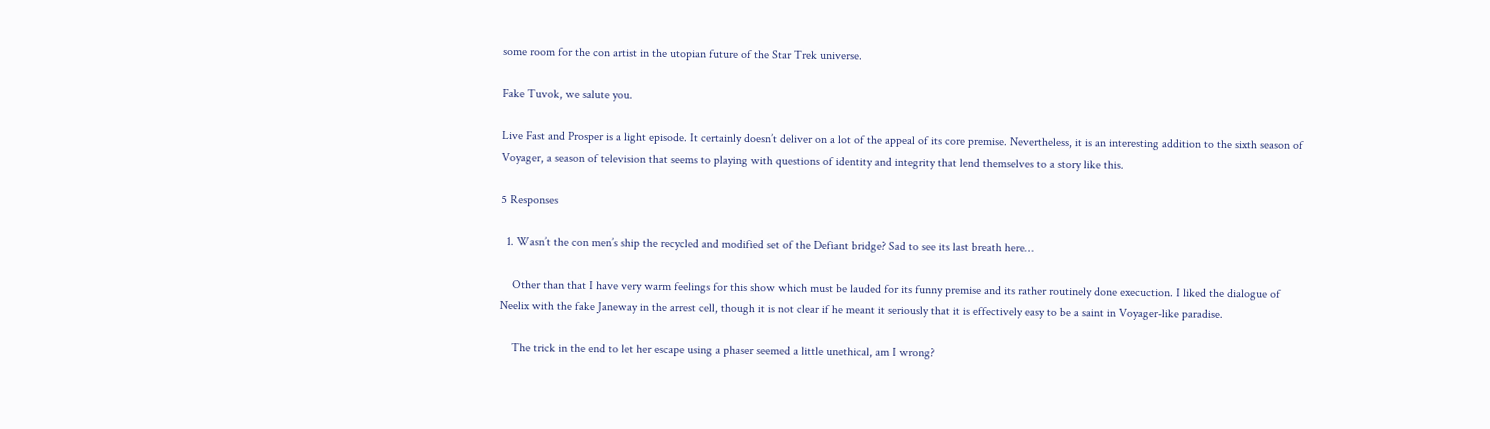some room for the con artist in the utopian future of the Star Trek universe.

Fake Tuvok, we salute you.

Live Fast and Prosper is a light episode. It certainly doesn’t deliver on a lot of the appeal of its core premise. Nevertheless, it is an interesting addition to the sixth season of Voyager, a season of television that seems to playing with questions of identity and integrity that lend themselves to a story like this.

5 Responses

  1. Wasn’t the con men’s ship the recycled and modified set of the Defiant bridge? Sad to see its last breath here…

    Other than that I have very warm feelings for this show which must be lauded for its funny premise and its rather routinely done execuction. I liked the dialogue of Neelix with the fake Janeway in the arrest cell, though it is not clear if he meant it seriously that it is effectively easy to be a saint in Voyager-like paradise.

    The trick in the end to let her escape using a phaser seemed a little unethical, am I wrong?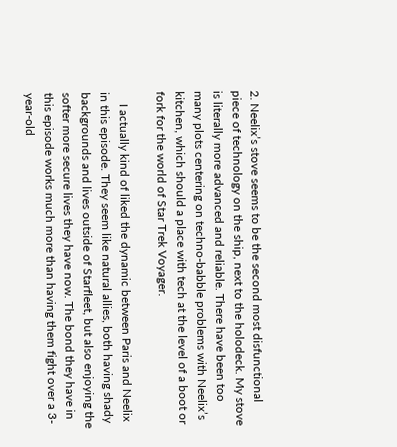2. Neelix’s stove seems to be the second most disfunctional piece of technology on the ship, next to the holodeck. My stove is literally more advanced and reliable. There have been too many plots centering on techno-babble problems with Neelix’s kitchen, which should a place with tech at the level of a boot or fork for the world of Star Trek Voyager.

    I actually kind of liked the dynamic between Paris and Neelix in this episode. They seem like natural allies, both having shady backgrounds and lives outside of Starfleet, but also enjoying the softer more secure lives they have now. The bond they have in this episode works much more than having them fight over a 3-year-old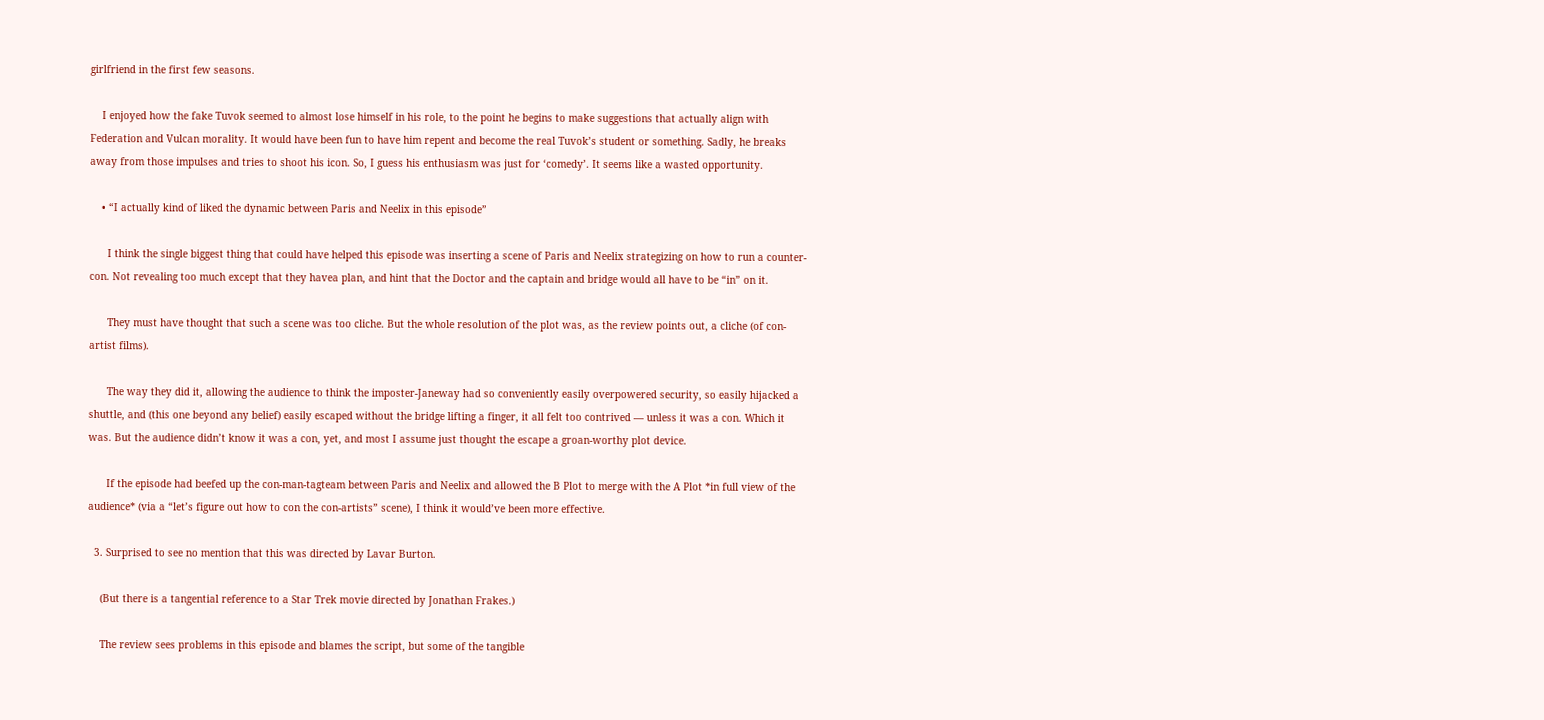girlfriend in the first few seasons.

    I enjoyed how the fake Tuvok seemed to almost lose himself in his role, to the point he begins to make suggestions that actually align with Federation and Vulcan morality. It would have been fun to have him repent and become the real Tuvok’s student or something. Sadly, he breaks away from those impulses and tries to shoot his icon. So, I guess his enthusiasm was just for ‘comedy’. It seems like a wasted opportunity.

    • “I actually kind of liked the dynamic between Paris and Neelix in this episode”

      I think the single biggest thing that could have helped this episode was inserting a scene of Paris and Neelix strategizing on how to run a counter-con. Not revealing too much except that they havea plan, and hint that the Doctor and the captain and bridge would all have to be “in” on it.

      They must have thought that such a scene was too cliche. But the whole resolution of the plot was, as the review points out, a cliche (of con-artist films).

      The way they did it, allowing the audience to think the imposter-Janeway had so conveniently easily overpowered security, so easily hijacked a shuttle, and (this one beyond any belief) easily escaped without the bridge lifting a finger, it all felt too contrived — unless it was a con. Which it was. But the audience didn’t know it was a con, yet, and most I assume just thought the escape a groan-worthy plot device.

      If the episode had beefed up the con-man-tagteam between Paris and Neelix and allowed the B Plot to merge with the A Plot *in full view of the audience* (via a “let’s figure out how to con the con-artists” scene), I think it would’ve been more effective.

  3. Surprised to see no mention that this was directed by Lavar Burton.

    (But there is a tangential reference to a Star Trek movie directed by Jonathan Frakes.)

    The review sees problems in this episode and blames the script, but some of the tangible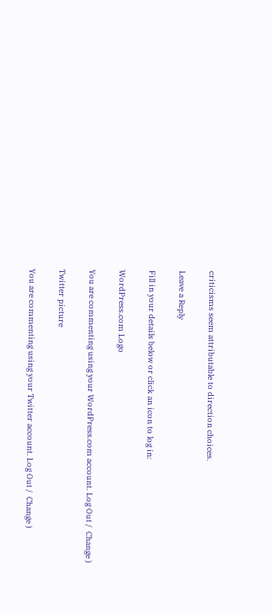criticisms seem attributable to direction choices.

Leave a Reply

Fill in your details below or click an icon to log in:

WordPress.com Logo

You are commenting using your WordPress.com account. Log Out /  Change )

Twitter picture

You are commenting using your Twitter account. Log Out /  Change )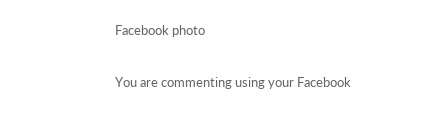Facebook photo

You are commenting using your Facebook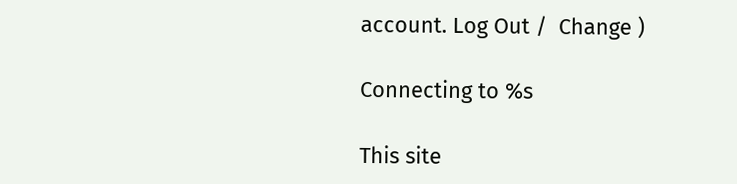account. Log Out /  Change )

Connecting to %s

This site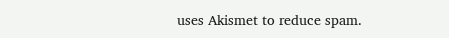uses Akismet to reduce spam.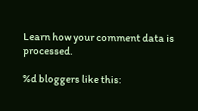Learn how your comment data is processed.

%d bloggers like this: